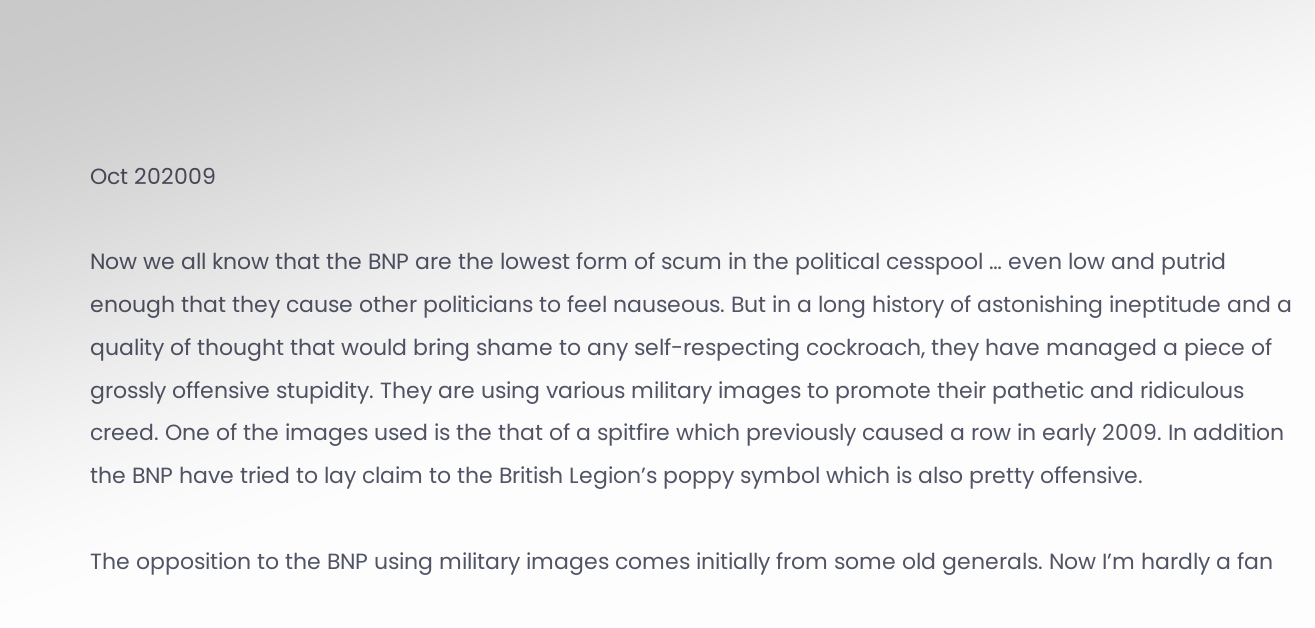Oct 202009

Now we all know that the BNP are the lowest form of scum in the political cesspool … even low and putrid enough that they cause other politicians to feel nauseous. But in a long history of astonishing ineptitude and a quality of thought that would bring shame to any self-respecting cockroach, they have managed a piece of grossly offensive stupidity. They are using various military images to promote their pathetic and ridiculous creed. One of the images used is the that of a spitfire which previously caused a row in early 2009. In addition the BNP have tried to lay claim to the British Legion’s poppy symbol which is also pretty offensive.

The opposition to the BNP using military images comes initially from some old generals. Now I’m hardly a fan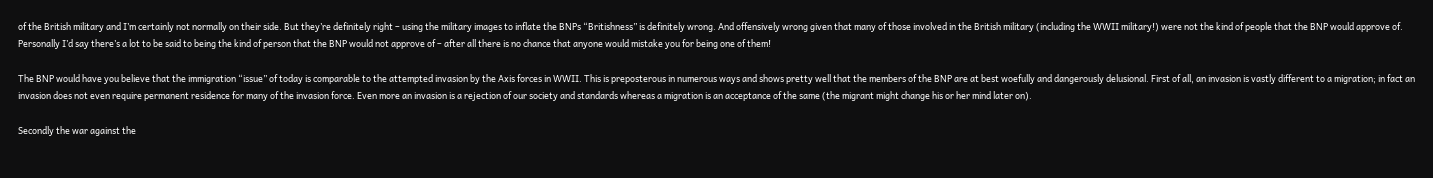of the British military and I’m certainly not normally on their side. But they’re definitely right – using the military images to inflate the BNPs “Britishness” is definitely wrong. And offensively wrong given that many of those involved in the British military (including the WWII military!) were not the kind of people that the BNP would approve of. Personally I’d say there’s a lot to be said to being the kind of person that the BNP would not approve of – after all there is no chance that anyone would mistake you for being one of them!

The BNP would have you believe that the immigration “issue” of today is comparable to the attempted invasion by the Axis forces in WWII. This is preposterous in numerous ways and shows pretty well that the members of the BNP are at best woefully and dangerously delusional. First of all, an invasion is vastly different to a migration; in fact an invasion does not even require permanent residence for many of the invasion force. Even more an invasion is a rejection of our society and standards whereas a migration is an acceptance of the same (the migrant might change his or her mind later on).

Secondly the war against the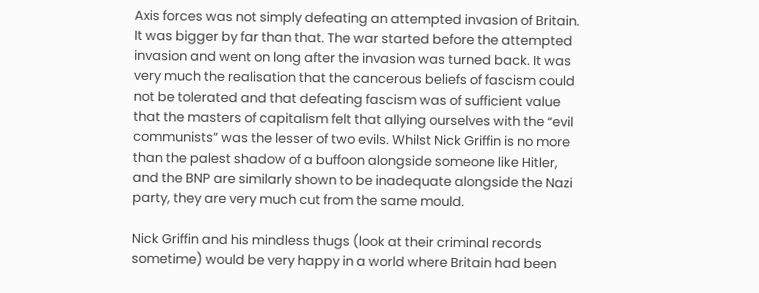Axis forces was not simply defeating an attempted invasion of Britain. It was bigger by far than that. The war started before the attempted invasion and went on long after the invasion was turned back. It was very much the realisation that the cancerous beliefs of fascism could not be tolerated and that defeating fascism was of sufficient value that the masters of capitalism felt that allying ourselves with the “evil communists” was the lesser of two evils. Whilst Nick Griffin is no more than the palest shadow of a buffoon alongside someone like Hitler, and the BNP are similarly shown to be inadequate alongside the Nazi party, they are very much cut from the same mould.

Nick Griffin and his mindless thugs (look at their criminal records sometime) would be very happy in a world where Britain had been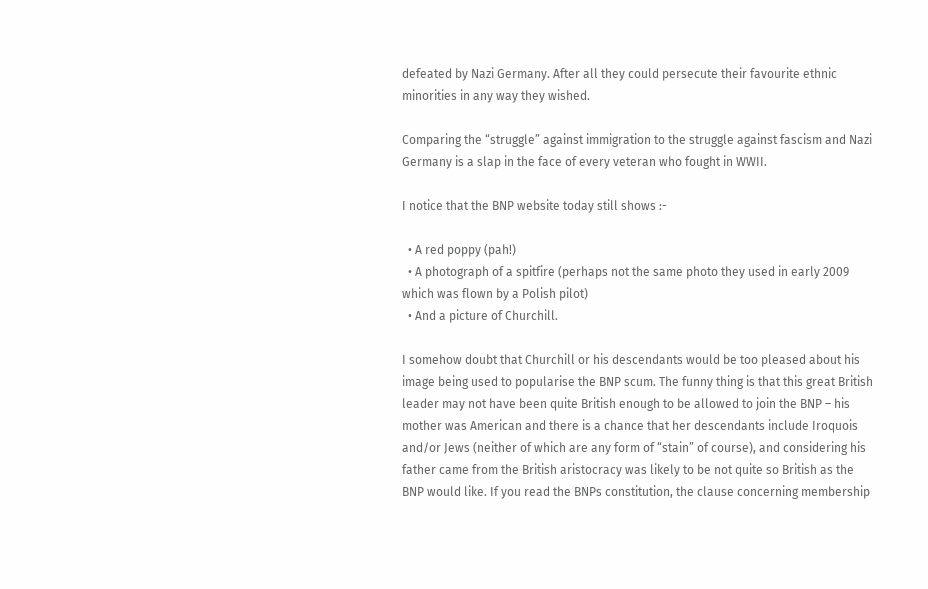defeated by Nazi Germany. After all they could persecute their favourite ethnic minorities in any way they wished.

Comparing the “struggle” against immigration to the struggle against fascism and Nazi Germany is a slap in the face of every veteran who fought in WWII.

I notice that the BNP website today still shows :-

  • A red poppy (pah!)
  • A photograph of a spitfire (perhaps not the same photo they used in early 2009 which was flown by a Polish pilot)
  • And a picture of Churchill.

I somehow doubt that Churchill or his descendants would be too pleased about his image being used to popularise the BNP scum. The funny thing is that this great British leader may not have been quite British enough to be allowed to join the BNP – his mother was American and there is a chance that her descendants include Iroquois and/or Jews (neither of which are any form of “stain” of course), and considering his father came from the British aristocracy was likely to be not quite so British as the BNP would like. If you read the BNPs constitution, the clause concerning membership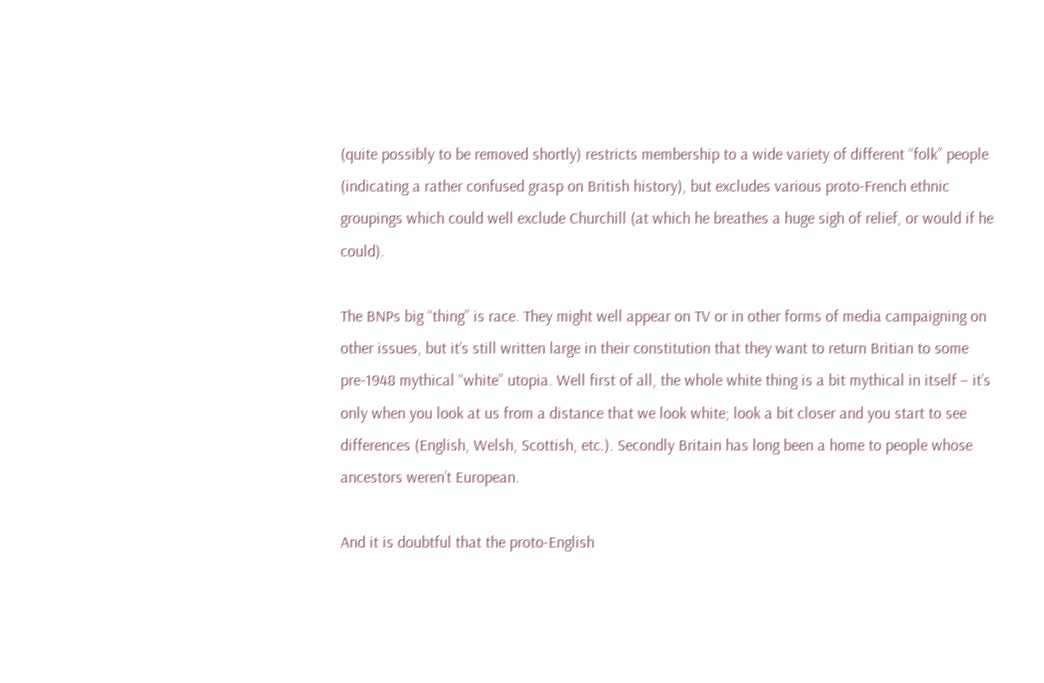(quite possibly to be removed shortly) restricts membership to a wide variety of different “folk” people (indicating a rather confused grasp on British history), but excludes various proto-French ethnic groupings which could well exclude Churchill (at which he breathes a huge sigh of relief, or would if he could).

The BNPs big “thing” is race. They might well appear on TV or in other forms of media campaigning on other issues, but it’s still written large in their constitution that they want to return Britian to some pre-1948 mythical “white” utopia. Well first of all, the whole white thing is a bit mythical in itself – it’s only when you look at us from a distance that we look white; look a bit closer and you start to see differences (English, Welsh, Scottish, etc.). Secondly Britain has long been a home to people whose ancestors weren’t European.

And it is doubtful that the proto-English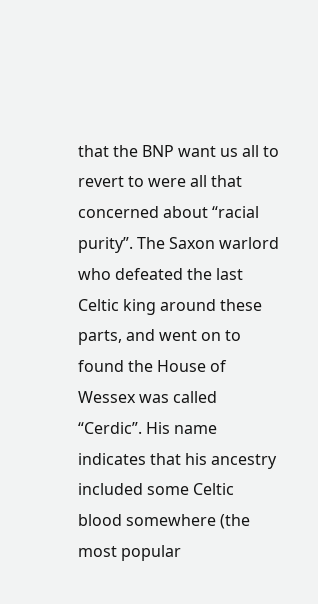that the BNP want us all to revert to were all that concerned about “racial purity”. The Saxon warlord who defeated the last Celtic king around these parts, and went on to found the House of Wessex was called “Cerdic”. His name indicates that his ancestry included some Celtic blood somewhere (the most popular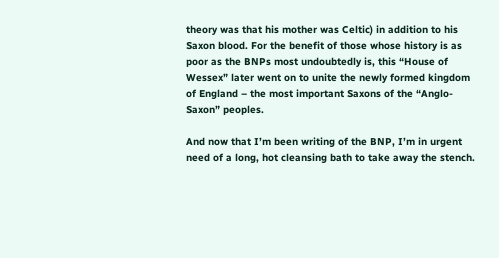theory was that his mother was Celtic) in addition to his Saxon blood. For the benefit of those whose history is as poor as the BNPs most undoubtedly is, this “House of Wessex” later went on to unite the newly formed kingdom of England – the most important Saxons of the “Anglo-Saxon” peoples.

And now that I’m been writing of the BNP, I’m in urgent need of a long, hot cleansing bath to take away the stench.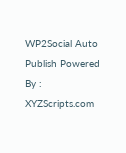WP2Social Auto Publish Powered By : XYZScripts.com